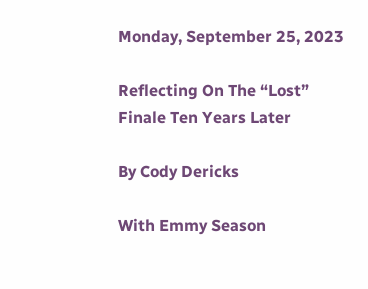Monday, September 25, 2023

Reflecting On The “Lost” Finale Ten Years Later

By Cody Dericks

With Emmy Season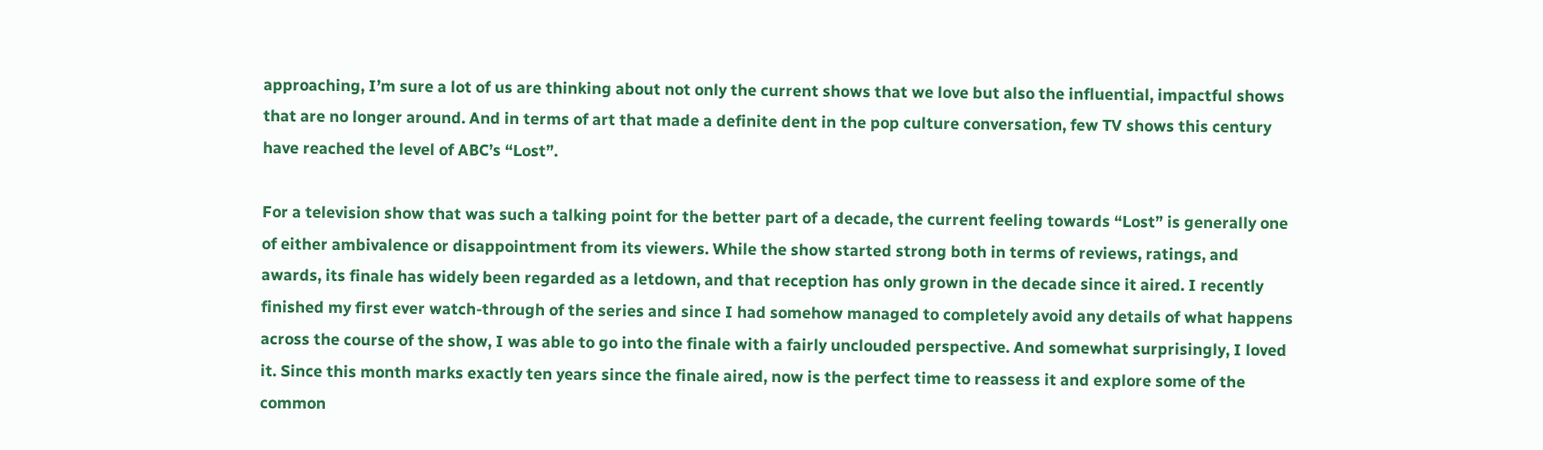approaching, I’m sure a lot of us are thinking about not only the current shows that we love but also the influential, impactful shows that are no longer around. And in terms of art that made a definite dent in the pop culture conversation, few TV shows this century have reached the level of ABC’s “Lost”.

For a television show that was such a talking point for the better part of a decade, the current feeling towards “Lost” is generally one of either ambivalence or disappointment from its viewers. While the show started strong both in terms of reviews, ratings, and awards, its finale has widely been regarded as a letdown, and that reception has only grown in the decade since it aired. I recently finished my first ever watch-through of the series and since I had somehow managed to completely avoid any details of what happens across the course of the show, I was able to go into the finale with a fairly unclouded perspective. And somewhat surprisingly, I loved it. Since this month marks exactly ten years since the finale aired, now is the perfect time to reassess it and explore some of the common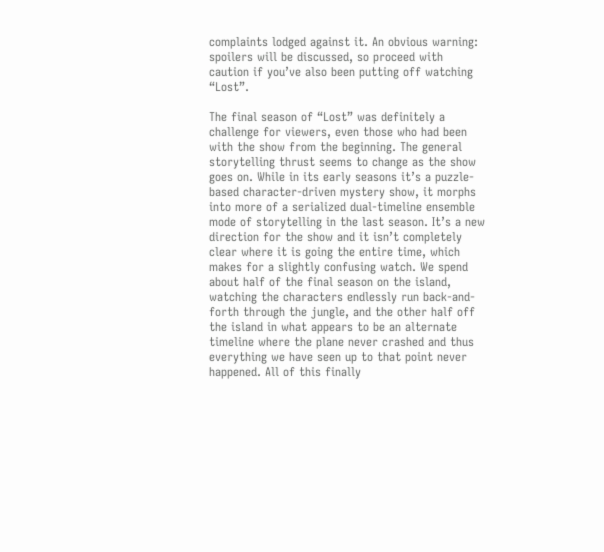complaints lodged against it. An obvious warning: spoilers will be discussed, so proceed with caution if you’ve also been putting off watching “Lost”.

The final season of “Lost” was definitely a challenge for viewers, even those who had been with the show from the beginning. The general storytelling thrust seems to change as the show goes on. While in its early seasons it’s a puzzle-based character-driven mystery show, it morphs into more of a serialized dual-timeline ensemble mode of storytelling in the last season. It’s a new direction for the show and it isn’t completely clear where it is going the entire time, which makes for a slightly confusing watch. We spend about half of the final season on the island, watching the characters endlessly run back-and-forth through the jungle, and the other half off the island in what appears to be an alternate timeline where the plane never crashed and thus everything we have seen up to that point never happened. All of this finally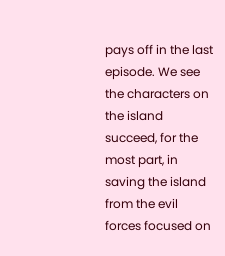pays off in the last episode. We see the characters on the island succeed, for the most part, in saving the island from the evil forces focused on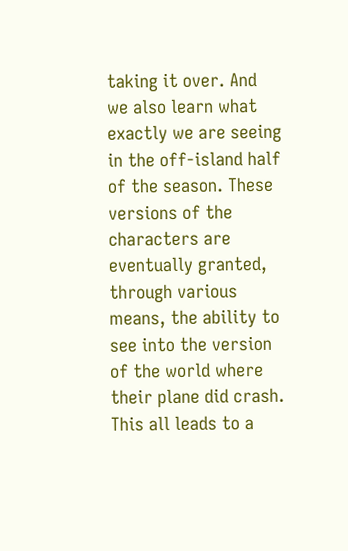taking it over. And we also learn what exactly we are seeing in the off-island half of the season. These versions of the characters are eventually granted, through various means, the ability to see into the version of the world where their plane did crash. This all leads to a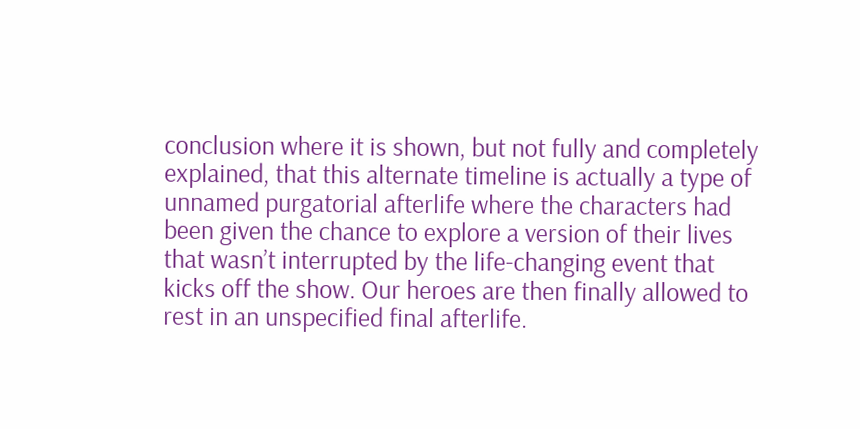conclusion where it is shown, but not fully and completely explained, that this alternate timeline is actually a type of unnamed purgatorial afterlife where the characters had been given the chance to explore a version of their lives that wasn’t interrupted by the life-changing event that kicks off the show. Our heroes are then finally allowed to rest in an unspecified final afterlife.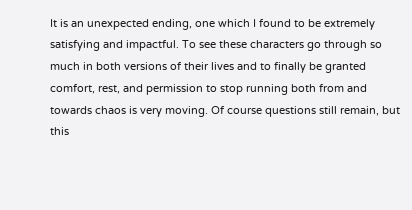It is an unexpected ending, one which I found to be extremely satisfying and impactful. To see these characters go through so much in both versions of their lives and to finally be granted comfort, rest, and permission to stop running both from and towards chaos is very moving. Of course questions still remain, but this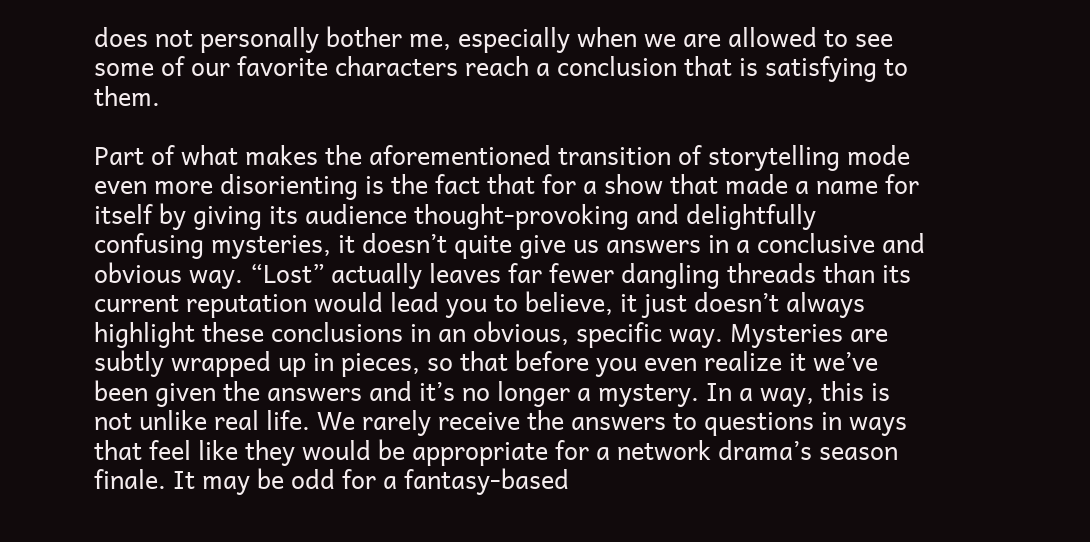does not personally bother me, especially when we are allowed to see some of our favorite characters reach a conclusion that is satisfying to them.

Part of what makes the aforementioned transition of storytelling mode even more disorienting is the fact that for a show that made a name for itself by giving its audience thought-provoking and delightfully confusing mysteries, it doesn’t quite give us answers in a conclusive and obvious way. “Lost” actually leaves far fewer dangling threads than its current reputation would lead you to believe, it just doesn’t always highlight these conclusions in an obvious, specific way. Mysteries are subtly wrapped up in pieces, so that before you even realize it we’ve been given the answers and it’s no longer a mystery. In a way, this is not unlike real life. We rarely receive the answers to questions in ways that feel like they would be appropriate for a network drama’s season finale. It may be odd for a fantasy-based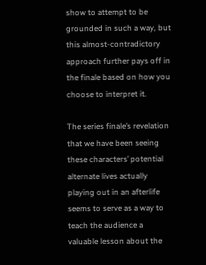show to attempt to be grounded in such a way, but this almost-contradictory approach further pays off in the finale based on how you choose to interpret it.

The series finale’s revelation that we have been seeing these characters’ potential alternate lives actually playing out in an afterlife seems to serve as a way to teach the audience a valuable lesson about the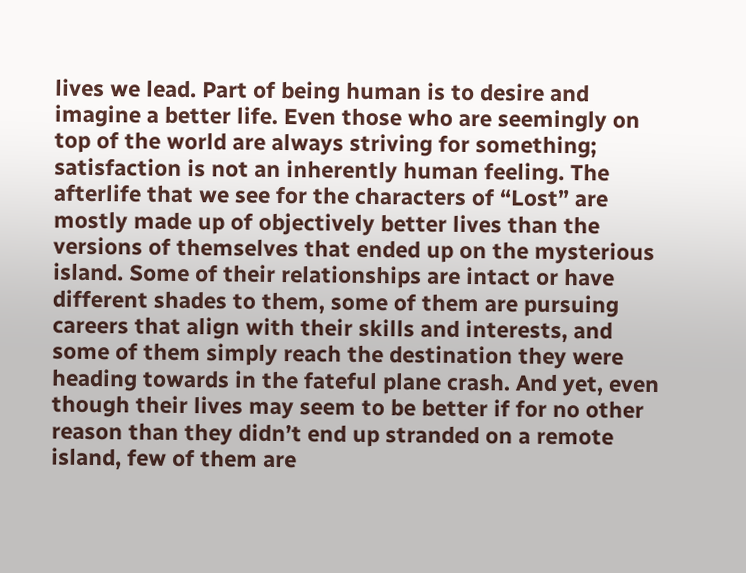lives we lead. Part of being human is to desire and imagine a better life. Even those who are seemingly on top of the world are always striving for something; satisfaction is not an inherently human feeling. The afterlife that we see for the characters of “Lost” are mostly made up of objectively better lives than the versions of themselves that ended up on the mysterious island. Some of their relationships are intact or have different shades to them, some of them are pursuing careers that align with their skills and interests, and some of them simply reach the destination they were heading towards in the fateful plane crash. And yet, even though their lives may seem to be better if for no other reason than they didn’t end up stranded on a remote island, few of them are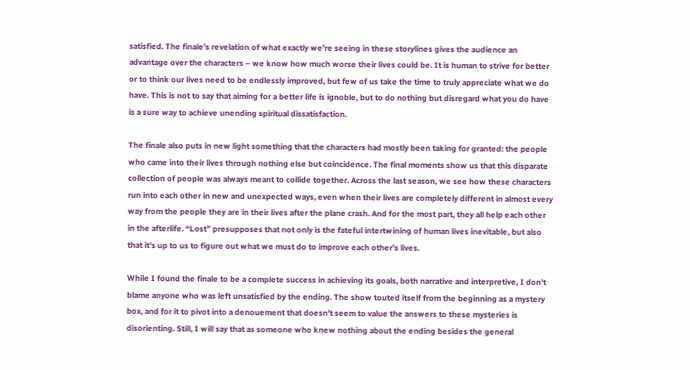satisfied. The finale’s revelation of what exactly we’re seeing in these storylines gives the audience an advantage over the characters – we know how much worse their lives could be. It is human to strive for better or to think our lives need to be endlessly improved, but few of us take the time to truly appreciate what we do have. This is not to say that aiming for a better life is ignoble, but to do nothing but disregard what you do have is a sure way to achieve unending spiritual dissatisfaction.

The finale also puts in new light something that the characters had mostly been taking for granted: the people who came into their lives through nothing else but coincidence. The final moments show us that this disparate collection of people was always meant to collide together. Across the last season, we see how these characters run into each other in new and unexpected ways, even when their lives are completely different in almost every way from the people they are in their lives after the plane crash. And for the most part, they all help each other in the afterlife. “Lost” presupposes that not only is the fateful intertwining of human lives inevitable, but also that it’s up to us to figure out what we must do to improve each other’s lives.

While I found the finale to be a complete success in achieving its goals, both narrative and interpretive, I don’t blame anyone who was left unsatisfied by the ending. The show touted itself from the beginning as a mystery box, and for it to pivot into a denouement that doesn’t seem to value the answers to these mysteries is disorienting. Still, I will say that as someone who knew nothing about the ending besides the general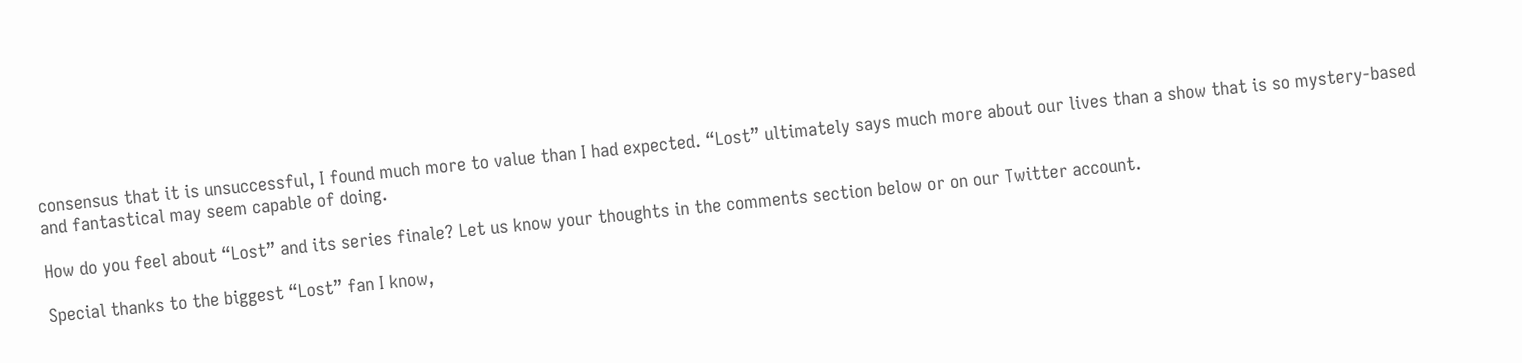consensus that it is unsuccessful, I found much more to value than I had expected. “Lost” ultimately says much more about our lives than a show that is so mystery-based and fantastical may seem capable of doing.

How do you feel about “Lost” and its series finale? Let us know your thoughts in the comments section below or on our Twitter account.

Special thanks to the biggest “Lost” fan I know,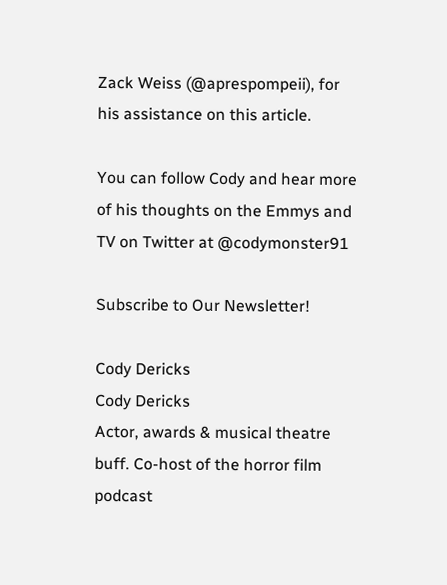Zack Weiss (@aprespompeii), for his assistance on this article.

You can follow Cody and hear more of his thoughts on the Emmys and TV on Twitter at @codymonster91

Subscribe to Our Newsletter!

Cody Dericks
Cody Dericks
Actor, awards & musical theatre buff. Co-host of the horror film podcast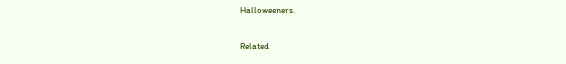Halloweeners.

Related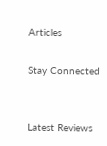Articles

Stay Connected


Latest Reviews